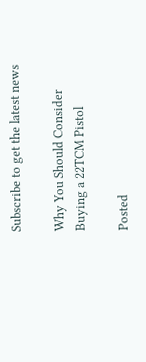Subscribe to get the latest news

Why You Should Consider Buying a 22TCM Pistol

Posted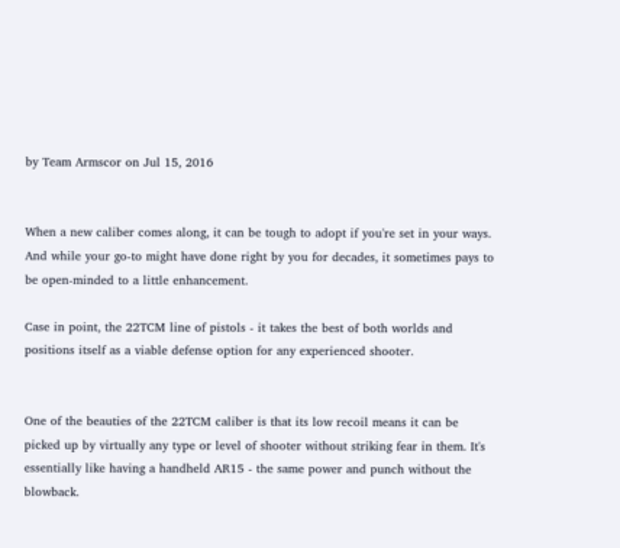by Team Armscor on Jul 15, 2016


When a new caliber comes along, it can be tough to adopt if you're set in your ways. And while your go-to might have done right by you for decades, it sometimes pays to be open-minded to a little enhancement.

Case in point, the 22TCM line of pistols - it takes the best of both worlds and positions itself as a viable defense option for any experienced shooter.


One of the beauties of the 22TCM caliber is that its low recoil means it can be picked up by virtually any type or level of shooter without striking fear in them. It's essentially like having a handheld AR15 - the same power and punch without the blowback.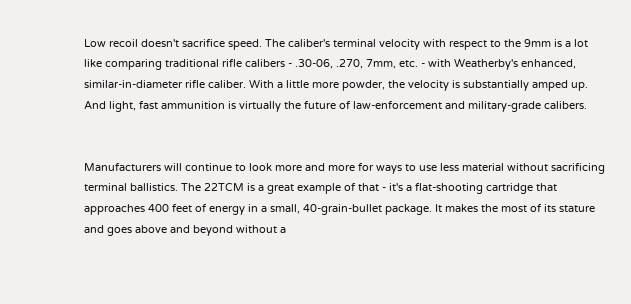Low recoil doesn't sacrifice speed. The caliber's terminal velocity with respect to the 9mm is a lot like comparing traditional rifle calibers - .30-06, .270, 7mm, etc. - with Weatherby's enhanced, similar-in-diameter rifle caliber. With a little more powder, the velocity is substantially amped up. And light, fast ammunition is virtually the future of law-enforcement and military-grade calibers.


Manufacturers will continue to look more and more for ways to use less material without sacrificing terminal ballistics. The 22TCM is a great example of that - it's a flat-shooting cartridge that approaches 400 feet of energy in a small, 40-grain-bullet package. It makes the most of its stature and goes above and beyond without a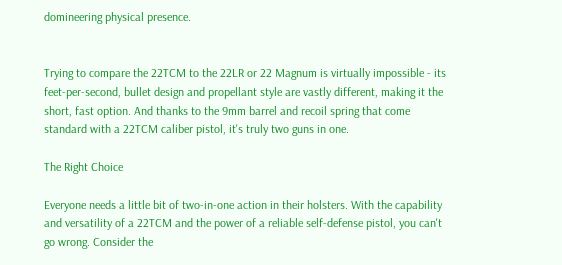domineering physical presence.


Trying to compare the 22TCM to the 22LR or 22 Magnum is virtually impossible - its feet-per-second, bullet design and propellant style are vastly different, making it the short, fast option. And thanks to the 9mm barrel and recoil spring that come standard with a 22TCM caliber pistol, it's truly two guns in one.

The Right Choice

Everyone needs a little bit of two-in-one action in their holsters. With the capability and versatility of a 22TCM and the power of a reliable self-defense pistol, you can't go wrong. Consider the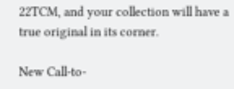22TCM, and your collection will have a true original in its corner.

New Call-to-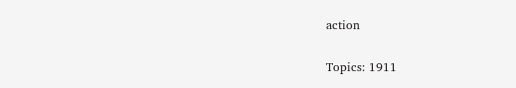action

Topics: 1911